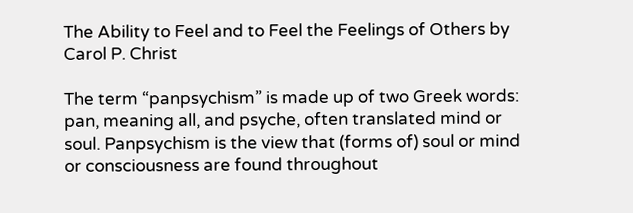The Ability to Feel and to Feel the Feelings of Others by Carol P. Christ

The term “panpsychism” is made up of two Greek words: pan, meaning all, and psyche, often translated mind or soul. Panpsychism is the view that (forms of) soul or mind or consciousness are found throughout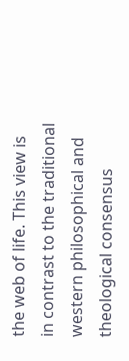the web of life. This view is in contrast to the traditional western philosophical and theological consensus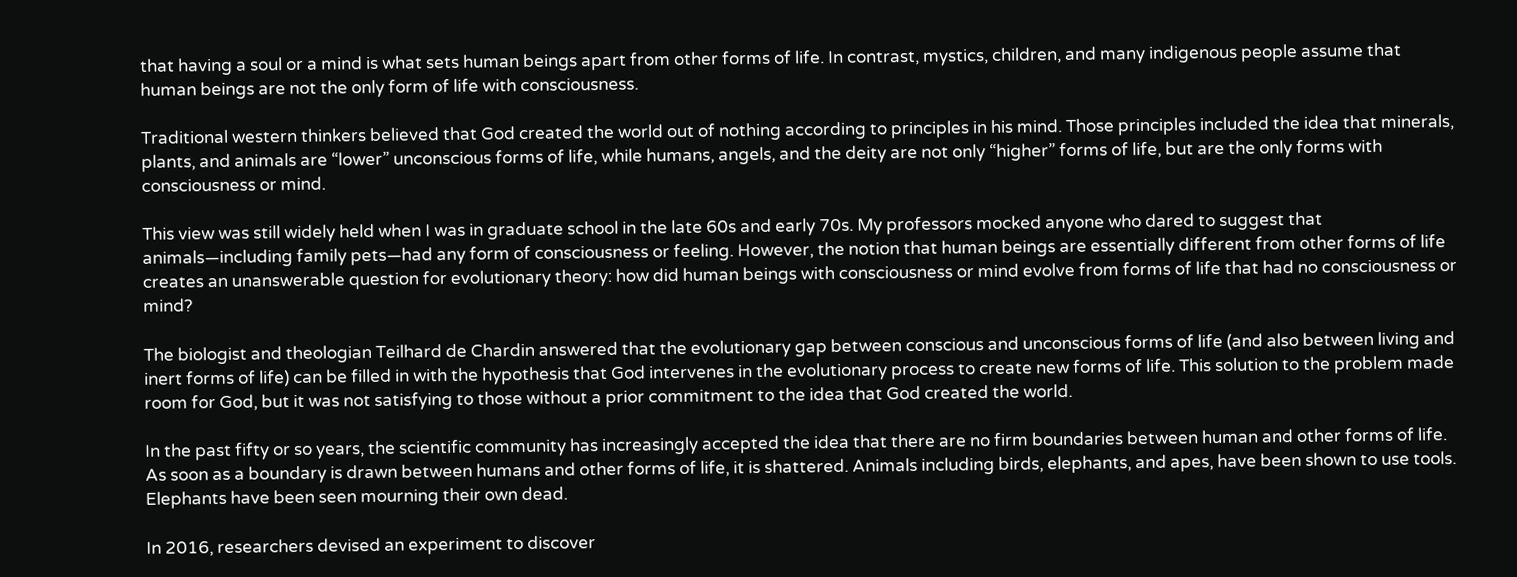that having a soul or a mind is what sets human beings apart from other forms of life. In contrast, mystics, children, and many indigenous people assume that human beings are not the only form of life with consciousness.

Traditional western thinkers believed that God created the world out of nothing according to principles in his mind. Those principles included the idea that minerals, plants, and animals are “lower” unconscious forms of life, while humans, angels, and the deity are not only “higher” forms of life, but are the only forms with consciousness or mind.

This view was still widely held when I was in graduate school in the late 60s and early 70s. My professors mocked anyone who dared to suggest that animals—including family pets—had any form of consciousness or feeling. However, the notion that human beings are essentially different from other forms of life creates an unanswerable question for evolutionary theory: how did human beings with consciousness or mind evolve from forms of life that had no consciousness or mind?

The biologist and theologian Teilhard de Chardin answered that the evolutionary gap between conscious and unconscious forms of life (and also between living and inert forms of life) can be filled in with the hypothesis that God intervenes in the evolutionary process to create new forms of life. This solution to the problem made room for God, but it was not satisfying to those without a prior commitment to the idea that God created the world.

In the past fifty or so years, the scientific community has increasingly accepted the idea that there are no firm boundaries between human and other forms of life. As soon as a boundary is drawn between humans and other forms of life, it is shattered. Animals including birds, elephants, and apes, have been shown to use tools. Elephants have been seen mourning their own dead.

In 2016, researchers devised an experiment to discover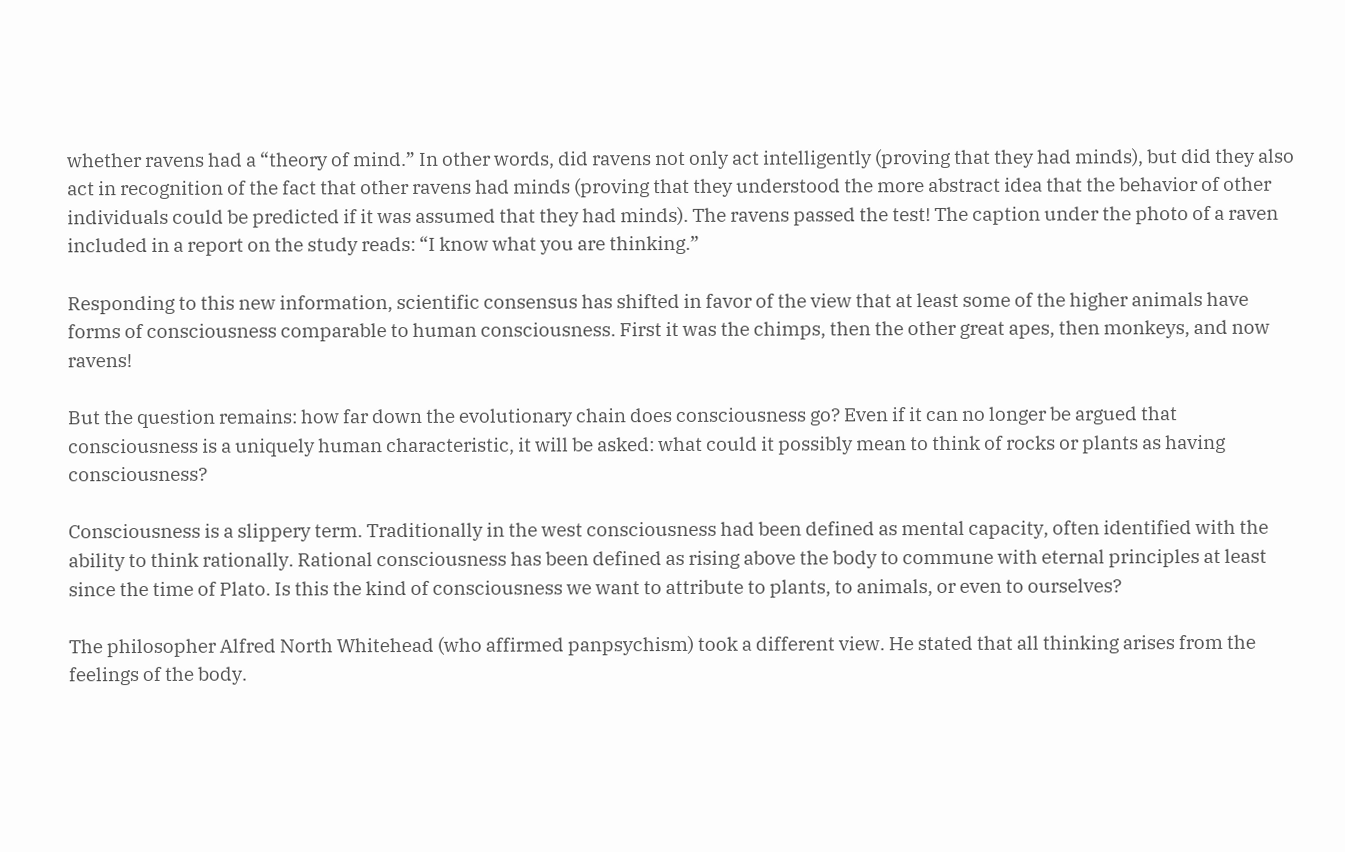whether ravens had a “theory of mind.” In other words, did ravens not only act intelligently (proving that they had minds), but did they also act in recognition of the fact that other ravens had minds (proving that they understood the more abstract idea that the behavior of other individuals could be predicted if it was assumed that they had minds). The ravens passed the test! The caption under the photo of a raven included in a report on the study reads: “I know what you are thinking.”

Responding to this new information, scientific consensus has shifted in favor of the view that at least some of the higher animals have forms of consciousness comparable to human consciousness. First it was the chimps, then the other great apes, then monkeys, and now ravens!

But the question remains: how far down the evolutionary chain does consciousness go? Even if it can no longer be argued that consciousness is a uniquely human characteristic, it will be asked: what could it possibly mean to think of rocks or plants as having consciousness?

Consciousness is a slippery term. Traditionally in the west consciousness had been defined as mental capacity, often identified with the ability to think rationally. Rational consciousness has been defined as rising above the body to commune with eternal principles at least since the time of Plato. Is this the kind of consciousness we want to attribute to plants, to animals, or even to ourselves?

The philosopher Alfred North Whitehead (who affirmed panpsychism) took a different view. He stated that all thinking arises from the feelings of the body.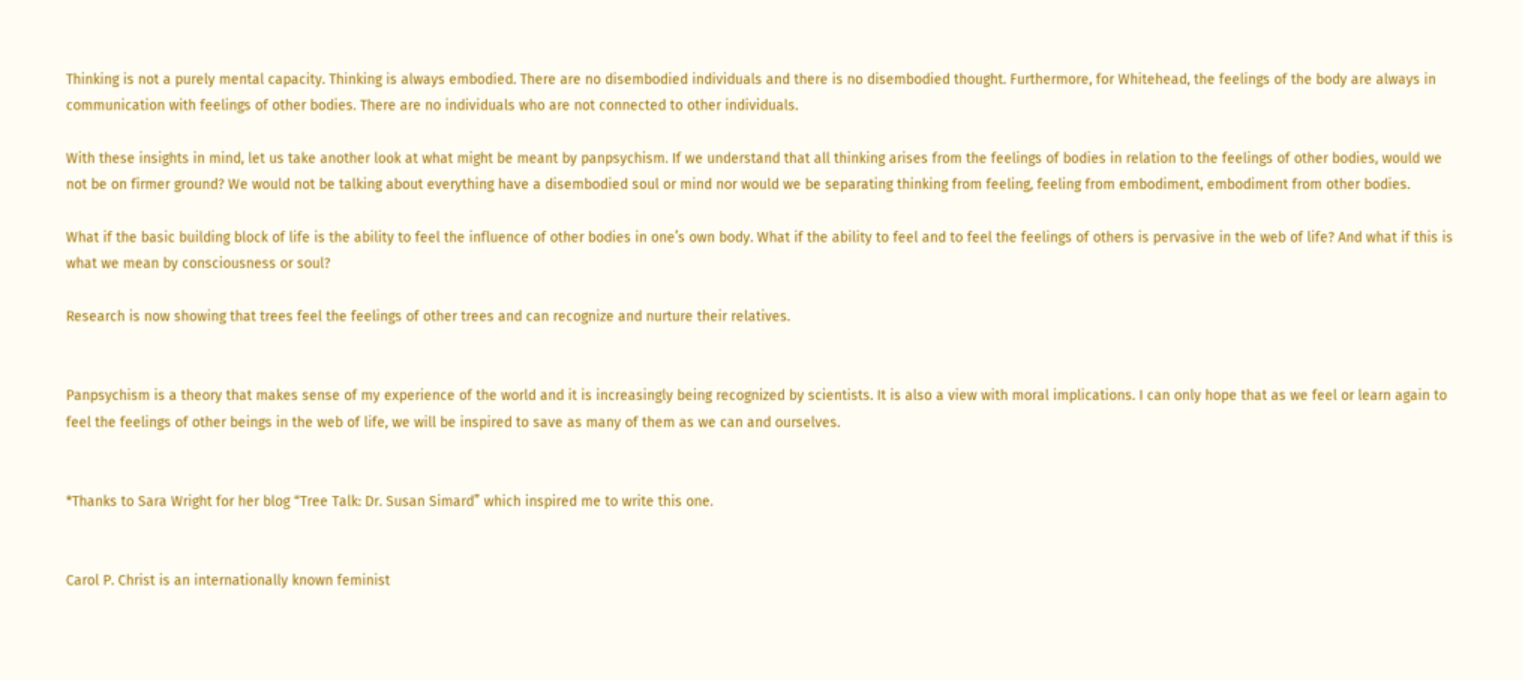Thinking is not a purely mental capacity. Thinking is always embodied. There are no disembodied individuals and there is no disembodied thought. Furthermore, for Whitehead, the feelings of the body are always in communication with feelings of other bodies. There are no individuals who are not connected to other individuals.

With these insights in mind, let us take another look at what might be meant by panpsychism. If we understand that all thinking arises from the feelings of bodies in relation to the feelings of other bodies, would we not be on firmer ground? We would not be talking about everything have a disembodied soul or mind nor would we be separating thinking from feeling, feeling from embodiment, embodiment from other bodies.

What if the basic building block of life is the ability to feel the influence of other bodies in one’s own body. What if the ability to feel and to feel the feelings of others is pervasive in the web of life? And what if this is what we mean by consciousness or soul?

Research is now showing that trees feel the feelings of other trees and can recognize and nurture their relatives.


Panpsychism is a theory that makes sense of my experience of the world and it is increasingly being recognized by scientists. It is also a view with moral implications. I can only hope that as we feel or learn again to feel the feelings of other beings in the web of life, we will be inspired to save as many of them as we can and ourselves.


*Thanks to Sara Wright for her blog “Tree Talk: Dr. Susan Simard” which inspired me to write this one.


Carol P. Christ is an internationally known feminist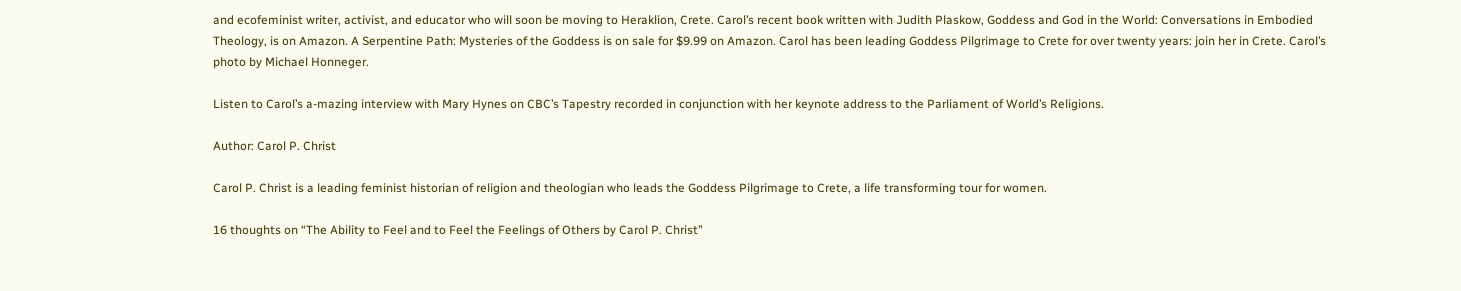and ecofeminist writer, activist, and educator who will soon be moving to Heraklion, Crete. Carol’s recent book written with Judith Plaskow, Goddess and God in the World: Conversations in Embodied Theology, is on Amazon. A Serpentine Path: Mysteries of the Goddess is on sale for $9.99 on Amazon. Carol has been leading Goddess Pilgrimage to Crete for over twenty years: join her in Crete. Carol’s photo by Michael Honneger.

Listen to Carol’s a-mazing interview with Mary Hynes on CBC’s Tapestry recorded in conjunction with her keynote address to the Parliament of World’s Religions.

Author: Carol P. Christ

Carol P. Christ is a leading feminist historian of religion and theologian who leads the Goddess Pilgrimage to Crete, a life transforming tour for women.

16 thoughts on “The Ability to Feel and to Feel the Feelings of Others by Carol P. Christ”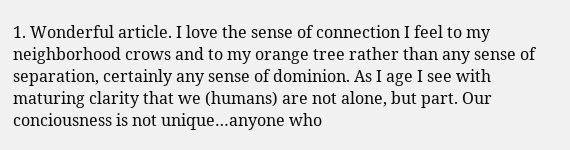1. Wonderful article. I love the sense of connection I feel to my neighborhood crows and to my orange tree rather than any sense of separation, certainly any sense of dominion. As I age I see with maturing clarity that we (humans) are not alone, but part. Our conciousness is not unique…anyone who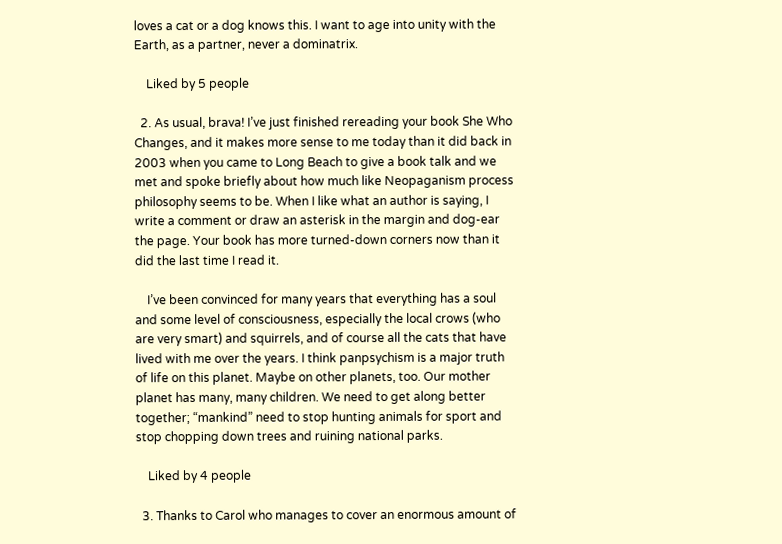loves a cat or a dog knows this. I want to age into unity with the Earth, as a partner, never a dominatrix.

    Liked by 5 people

  2. As usual, brava! I’ve just finished rereading your book She Who Changes, and it makes more sense to me today than it did back in 2003 when you came to Long Beach to give a book talk and we met and spoke briefly about how much like Neopaganism process philosophy seems to be. When I like what an author is saying, I write a comment or draw an asterisk in the margin and dog-ear the page. Your book has more turned-down corners now than it did the last time I read it.

    I’ve been convinced for many years that everything has a soul and some level of consciousness, especially the local crows (who are very smart) and squirrels, and of course all the cats that have lived with me over the years. I think panpsychism is a major truth of life on this planet. Maybe on other planets, too. Our mother planet has many, many children. We need to get along better together; “mankind” need to stop hunting animals for sport and stop chopping down trees and ruining national parks.

    Liked by 4 people

  3. Thanks to Carol who manages to cover an enormous amount of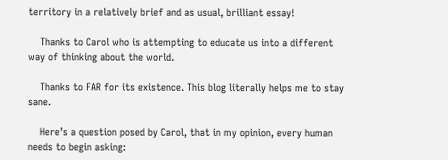territory in a relatively brief and as usual, brilliant essay!

    Thanks to Carol who is attempting to educate us into a different way of thinking about the world.

    Thanks to FAR for its existence. This blog literally helps me to stay sane.

    Here’s a question posed by Carol, that in my opinion, every human needs to begin asking: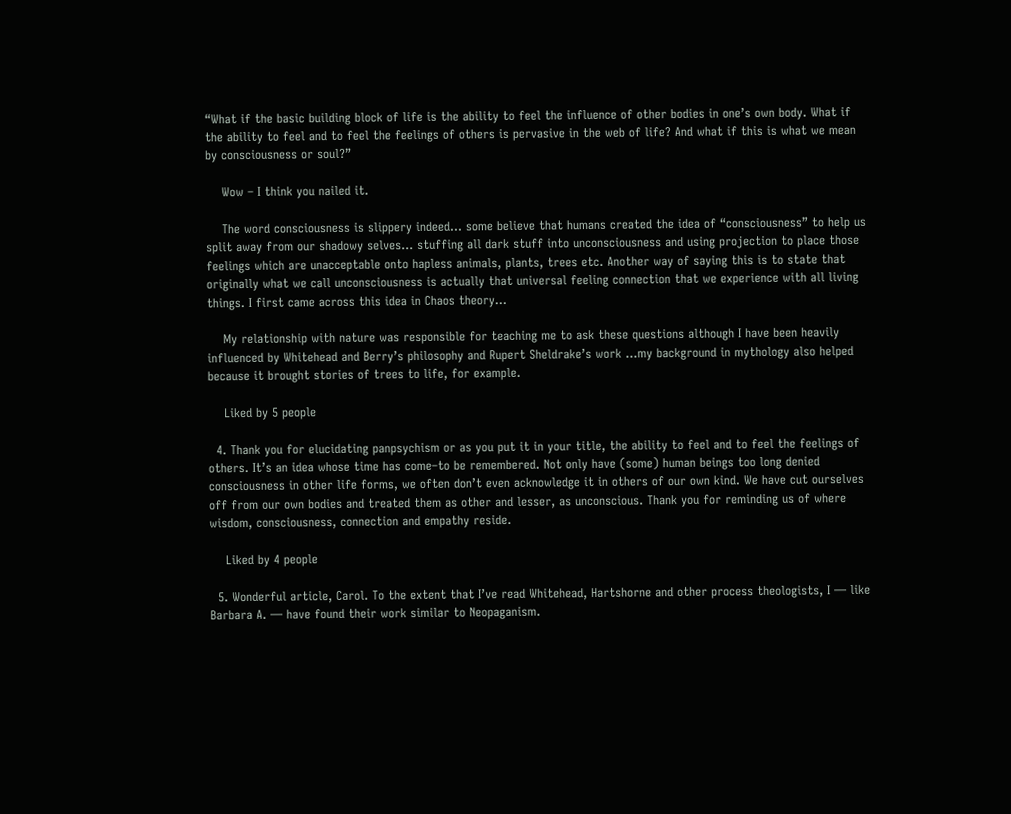“What if the basic building block of life is the ability to feel the influence of other bodies in one’s own body. What if the ability to feel and to feel the feelings of others is pervasive in the web of life? And what if this is what we mean by consciousness or soul?”

    Wow – I think you nailed it.

    The word consciousness is slippery indeed… some believe that humans created the idea of “consciousness” to help us split away from our shadowy selves… stuffing all dark stuff into unconsciousness and using projection to place those feelings which are unacceptable onto hapless animals, plants, trees etc. Another way of saying this is to state that originally what we call unconsciousness is actually that universal feeling connection that we experience with all living things. I first came across this idea in Chaos theory…

    My relationship with nature was responsible for teaching me to ask these questions although I have been heavily influenced by Whitehead and Berry’s philosophy and Rupert Sheldrake’s work …my background in mythology also helped because it brought stories of trees to life, for example.

    Liked by 5 people

  4. Thank you for elucidating panpsychism or as you put it in your title, the ability to feel and to feel the feelings of others. It’s an idea whose time has come–to be remembered. Not only have (some) human beings too long denied consciousness in other life forms, we often don’t even acknowledge it in others of our own kind. We have cut ourselves off from our own bodies and treated them as other and lesser, as unconscious. Thank you for reminding us of where wisdom, consciousness, connection and empathy reside.

    Liked by 4 people

  5. Wonderful article, Carol. To the extent that I’ve read Whitehead, Hartshorne and other process theologists, I — like Barbara A. — have found their work similar to Neopaganism.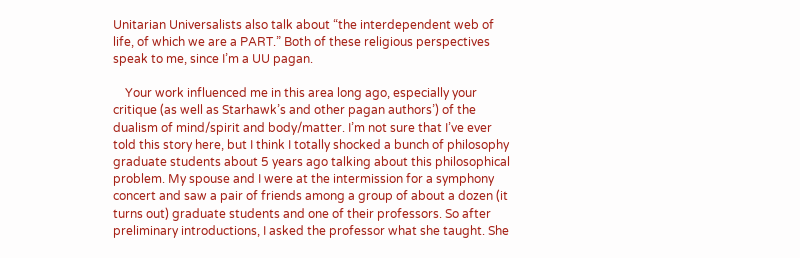Unitarian Universalists also talk about “the interdependent web of life, of which we are a PART.” Both of these religious perspectives speak to me, since I’m a UU pagan.

    Your work influenced me in this area long ago, especially your critique (as well as Starhawk’s and other pagan authors’) of the dualism of mind/spirit and body/matter. I’m not sure that I’ve ever told this story here, but I think I totally shocked a bunch of philosophy graduate students about 5 years ago talking about this philosophical problem. My spouse and I were at the intermission for a symphony concert and saw a pair of friends among a group of about a dozen (it turns out) graduate students and one of their professors. So after preliminary introductions, I asked the professor what she taught. She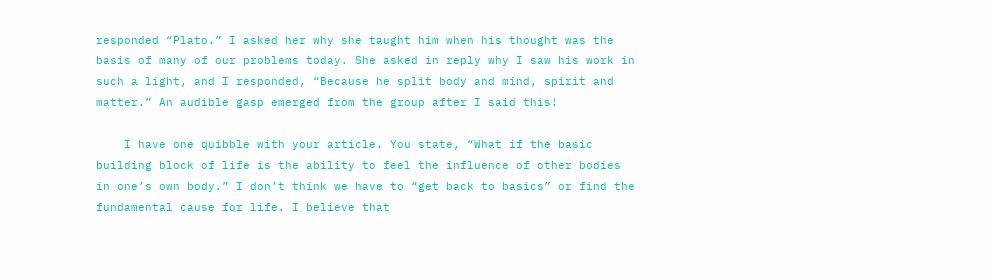responded “Plato.” I asked her why she taught him when his thought was the basis of many of our problems today. She asked in reply why I saw his work in such a light, and I responded, “Because he split body and mind, spirit and matter.” An audible gasp emerged from the group after I said this!

    I have one quibble with your article. You state, “What if the basic building block of life is the ability to feel the influence of other bodies in one’s own body.” I don’t think we have to “get back to basics” or find the fundamental cause for life. I believe that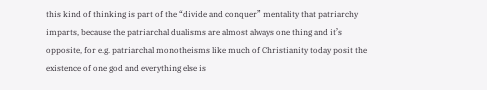this kind of thinking is part of the “divide and conquer” mentality that patriarchy imparts, because the patriarchal dualisms are almost always one thing and it’s opposite, for e.g. patriarchal monotheisms like much of Christianity today posit the existence of one god and everything else is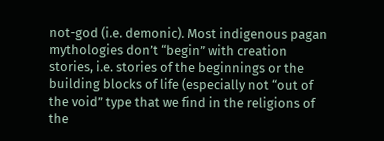not-god (i.e. demonic). Most indigenous pagan mythologies don’t “begin” with creation stories, i.e. stories of the beginnings or the building blocks of life (especially not “out of the void” type that we find in the religions of the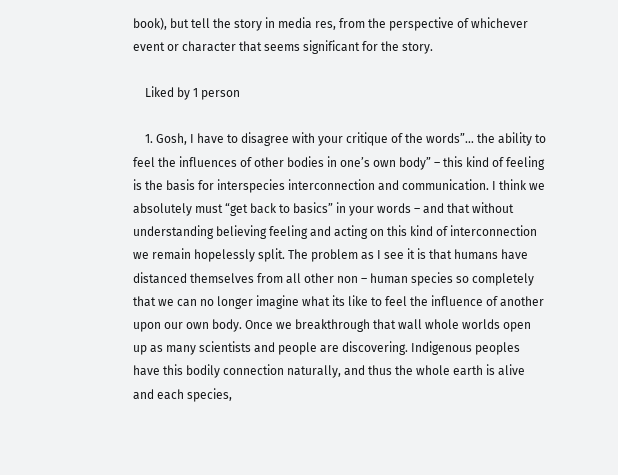book), but tell the story in media res, from the perspective of whichever event or character that seems significant for the story.

    Liked by 1 person

    1. Gosh, I have to disagree with your critique of the words”… the ability to feel the influences of other bodies in one’s own body” – this kind of feeling is the basis for interspecies interconnection and communication. I think we absolutely must “get back to basics” in your words – and that without understanding believing feeling and acting on this kind of interconnection we remain hopelessly split. The problem as I see it is that humans have distanced themselves from all other non – human species so completely that we can no longer imagine what its like to feel the influence of another upon our own body. Once we breakthrough that wall whole worlds open up as many scientists and people are discovering. Indigenous peoples have this bodily connection naturally, and thus the whole earth is alive and each species,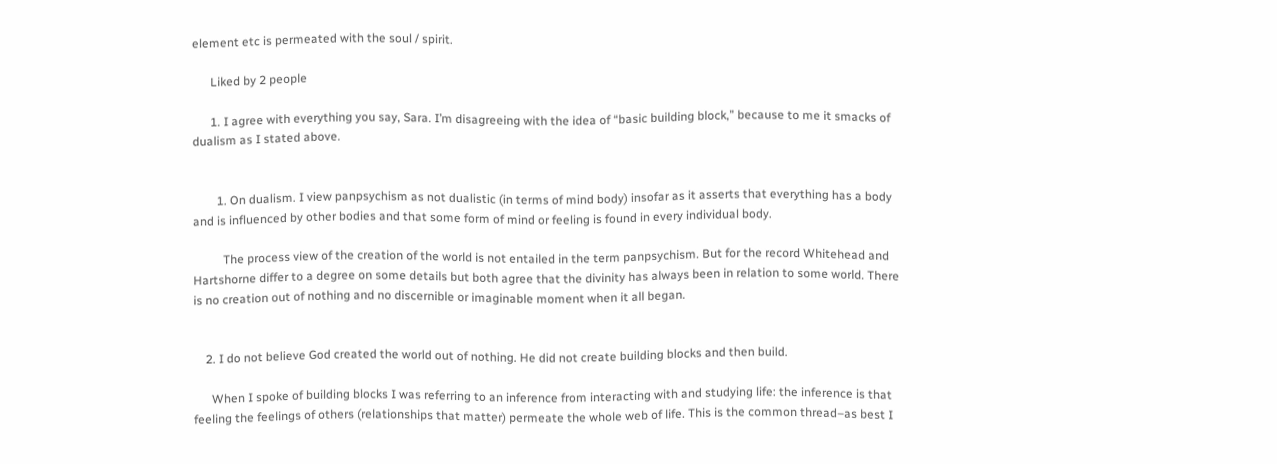element etc is permeated with the soul / spirit.

      Liked by 2 people

      1. I agree with everything you say, Sara. I’m disagreeing with the idea of “basic building block,” because to me it smacks of dualism as I stated above.


        1. On dualism. I view panpsychism as not dualistic (in terms of mind body) insofar as it asserts that everything has a body and is influenced by other bodies and that some form of mind or feeling is found in every individual body.

          The process view of the creation of the world is not entailed in the term panpsychism. But for the record Whitehead and Hartshorne differ to a degree on some details but both agree that the divinity has always been in relation to some world. There is no creation out of nothing and no discernible or imaginable moment when it all began.


    2. I do not believe God created the world out of nothing. He did not create building blocks and then build.

      When I spoke of building blocks I was referring to an inference from interacting with and studying life: the inference is that feeling the feelings of others (relationships that matter) permeate the whole web of life. This is the common thread–as best I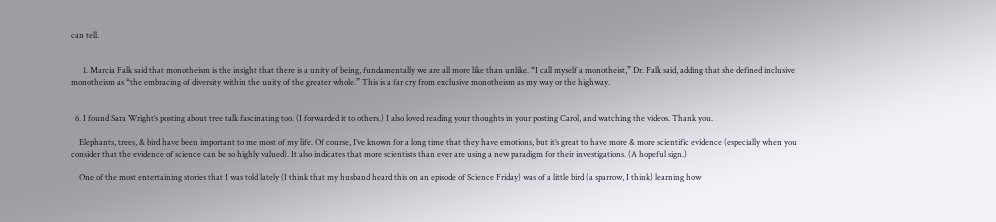can tell.


      1. Marcia Falk said that monotheism is the insight that there is a unity of being, fundamentally we are all more like than unlike. “I call myself a monotheist,” Dr. Falk said, adding that she defined inclusive monotheism as “the embracing of diversity within the unity of the greater whole.” This is a far cry from exclusive monotheism as my way or the highway.


  6. I found Sara Wright’s posting about tree talk fascinating too. (I forwarded it to others.) I also loved reading your thoughts in your posting Carol, and watching the videos. Thank you.

    Elephants, trees, & bird have been important to me most of my life. Of course, I’ve known for a long time that they have emotions, but it’s great to have more & more scientific evidence (especially when you consider that the evidence of science can be so highly valued). It also indicates that more scientists than ever are using a new paradigm for their investigations. (A hopeful sign.)

    One of the most entertaining stories that I was told lately (I think that my husband heard this on an episode of Science Friday) was of a little bird (a sparrow, I think) learning how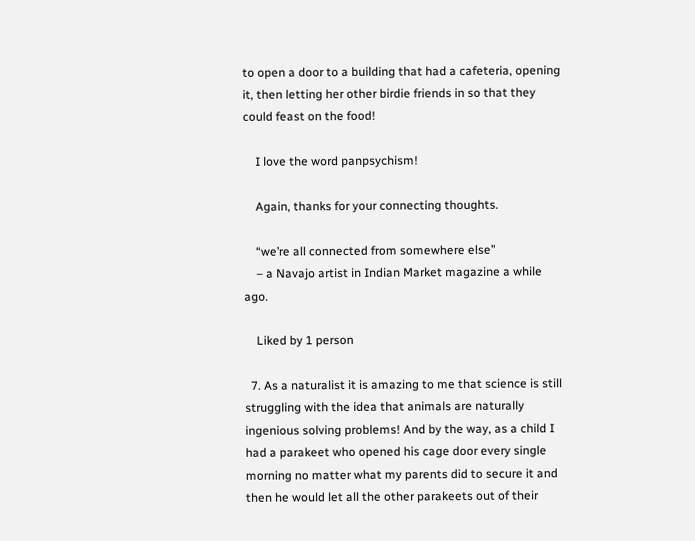to open a door to a building that had a cafeteria, opening it, then letting her other birdie friends in so that they could feast on the food!

    I love the word panpsychism!

    Again, thanks for your connecting thoughts.

    “we’re all connected from somewhere else”
    – a Navajo artist in Indian Market magazine a while ago.

    Liked by 1 person

  7. As a naturalist it is amazing to me that science is still struggling with the idea that animals are naturally ingenious solving problems! And by the way, as a child I had a parakeet who opened his cage door every single morning no matter what my parents did to secure it and then he would let all the other parakeets out of their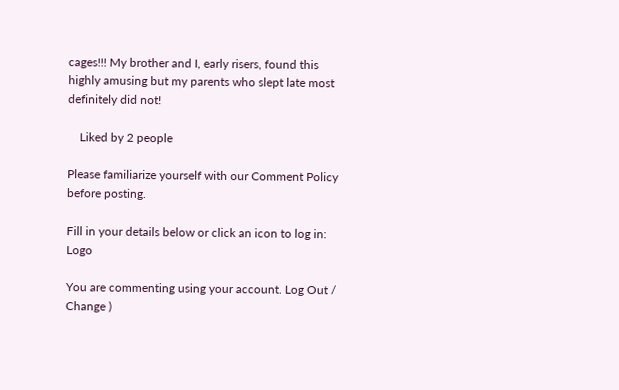cages!!! My brother and I, early risers, found this highly amusing but my parents who slept late most definitely did not!

    Liked by 2 people

Please familiarize yourself with our Comment Policy before posting.

Fill in your details below or click an icon to log in: Logo

You are commenting using your account. Log Out /  Change )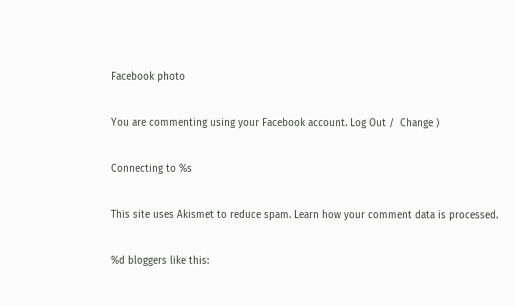Facebook photo

You are commenting using your Facebook account. Log Out /  Change )

Connecting to %s

This site uses Akismet to reduce spam. Learn how your comment data is processed.

%d bloggers like this: